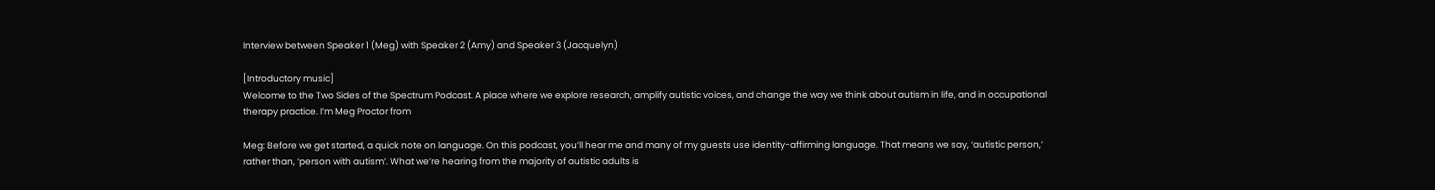Interview between Speaker 1 (Meg) with Speaker 2 (Amy) and Speaker 3 (Jacquelyn)

[Introductory music]
Welcome to the Two Sides of the Spectrum Podcast. A place where we explore research, amplify autistic voices, and change the way we think about autism in life, and in occupational therapy practice. I’m Meg Proctor from

Meg: Before we get started, a quick note on language. On this podcast, you’ll hear me and many of my guests use identity-affirming language. That means we say, ‘autistic person,’ rather than, ‘person with autism’. What we’re hearing from the majority of autistic adults is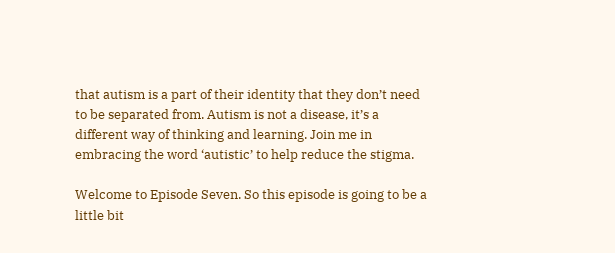that autism is a part of their identity that they don’t need to be separated from. Autism is not a disease, it’s a different way of thinking and learning. Join me in embracing the word ‘autistic’ to help reduce the stigma.

Welcome to Episode Seven. So this episode is going to be a little bit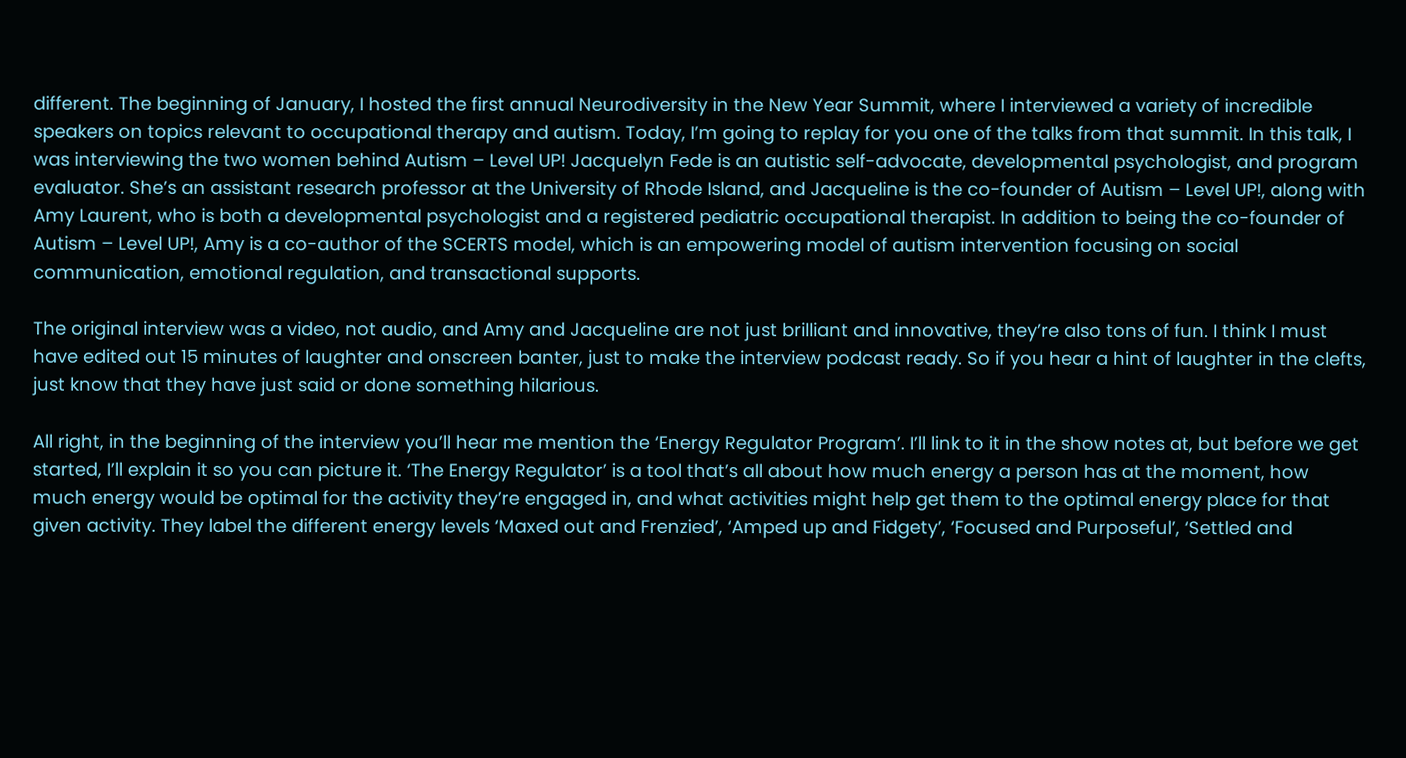different. The beginning of January, I hosted the first annual Neurodiversity in the New Year Summit, where I interviewed a variety of incredible speakers on topics relevant to occupational therapy and autism. Today, I’m going to replay for you one of the talks from that summit. In this talk, I was interviewing the two women behind Autism – Level UP! Jacquelyn Fede is an autistic self-advocate, developmental psychologist, and program evaluator. She’s an assistant research professor at the University of Rhode Island, and Jacqueline is the co-founder of Autism – Level UP!, along with Amy Laurent, who is both a developmental psychologist and a registered pediatric occupational therapist. In addition to being the co-founder of Autism – Level UP!, Amy is a co-author of the SCERTS model, which is an empowering model of autism intervention focusing on social communication, emotional regulation, and transactional supports.

The original interview was a video, not audio, and Amy and Jacqueline are not just brilliant and innovative, they’re also tons of fun. I think I must have edited out 15 minutes of laughter and onscreen banter, just to make the interview podcast ready. So if you hear a hint of laughter in the clefts, just know that they have just said or done something hilarious.

All right, in the beginning of the interview you’ll hear me mention the ‘Energy Regulator Program’. I’ll link to it in the show notes at, but before we get started, I’ll explain it so you can picture it. ‘The Energy Regulator’ is a tool that’s all about how much energy a person has at the moment, how much energy would be optimal for the activity they’re engaged in, and what activities might help get them to the optimal energy place for that given activity. They label the different energy levels ‘Maxed out and Frenzied’, ‘Amped up and Fidgety’, ‘Focused and Purposeful’, ‘Settled and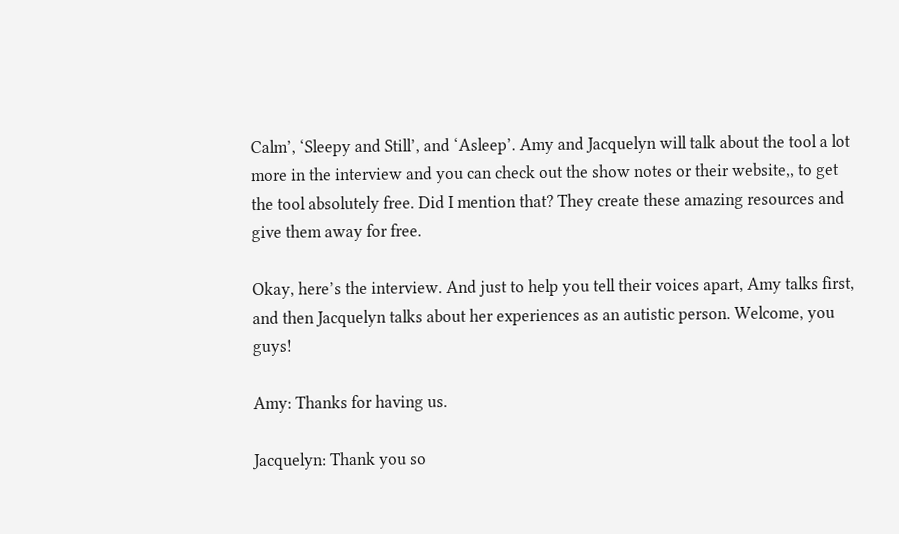Calm’, ‘Sleepy and Still’, and ‘Asleep’. Amy and Jacquelyn will talk about the tool a lot more in the interview and you can check out the show notes or their website,, to get the tool absolutely free. Did I mention that? They create these amazing resources and give them away for free.

Okay, here’s the interview. And just to help you tell their voices apart, Amy talks first, and then Jacquelyn talks about her experiences as an autistic person. Welcome, you guys!

Amy: Thanks for having us.

Jacquelyn: Thank you so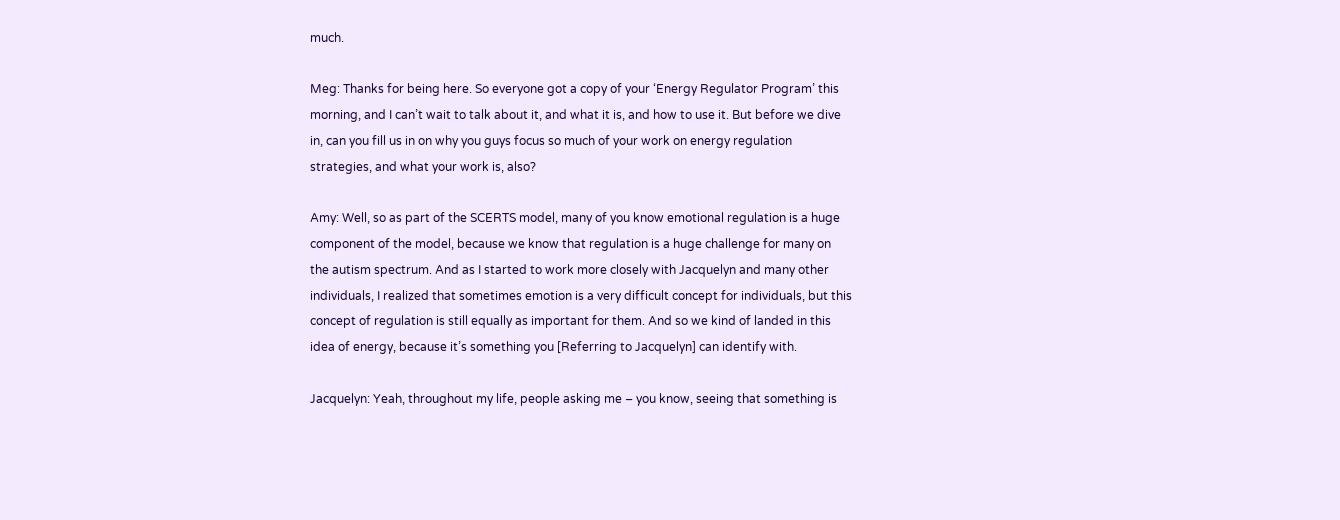much.

Meg: Thanks for being here. So everyone got a copy of your ‘Energy Regulator Program’ this morning, and I can’t wait to talk about it, and what it is, and how to use it. But before we dive in, can you fill us in on why you guys focus so much of your work on energy regulation strategies, and what your work is, also?

Amy: Well, so as part of the SCERTS model, many of you know emotional regulation is a huge component of the model, because we know that regulation is a huge challenge for many on the autism spectrum. And as I started to work more closely with Jacquelyn and many other individuals, I realized that sometimes emotion is a very difficult concept for individuals, but this concept of regulation is still equally as important for them. And so we kind of landed in this idea of energy, because it’s something you [Referring to Jacquelyn] can identify with.

Jacquelyn: Yeah, throughout my life, people asking me – you know, seeing that something is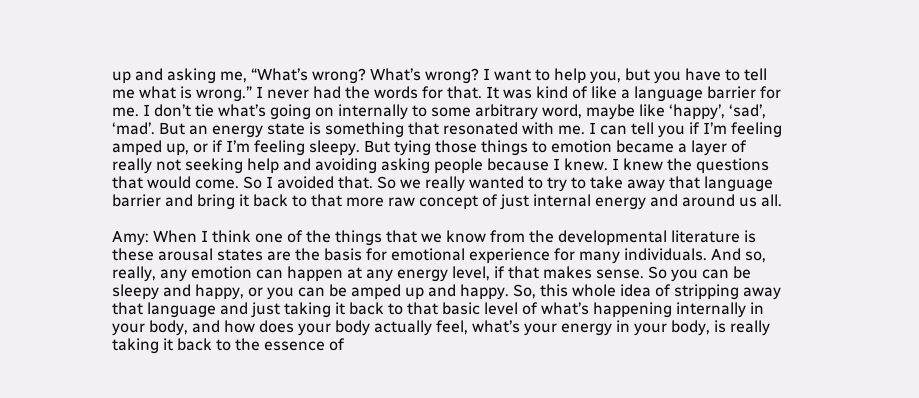up and asking me, “What’s wrong? What’s wrong? I want to help you, but you have to tell me what is wrong.” I never had the words for that. It was kind of like a language barrier for me. I don’t tie what’s going on internally to some arbitrary word, maybe like ‘happy’, ‘sad’, ‘mad’. But an energy state is something that resonated with me. I can tell you if I’m feeling amped up, or if I’m feeling sleepy. But tying those things to emotion became a layer of really not seeking help and avoiding asking people because I knew. I knew the questions that would come. So I avoided that. So we really wanted to try to take away that language barrier and bring it back to that more raw concept of just internal energy and around us all.

Amy: When I think one of the things that we know from the developmental literature is these arousal states are the basis for emotional experience for many individuals. And so, really, any emotion can happen at any energy level, if that makes sense. So you can be sleepy and happy, or you can be amped up and happy. So, this whole idea of stripping away that language and just taking it back to that basic level of what’s happening internally in your body, and how does your body actually feel, what’s your energy in your body, is really taking it back to the essence of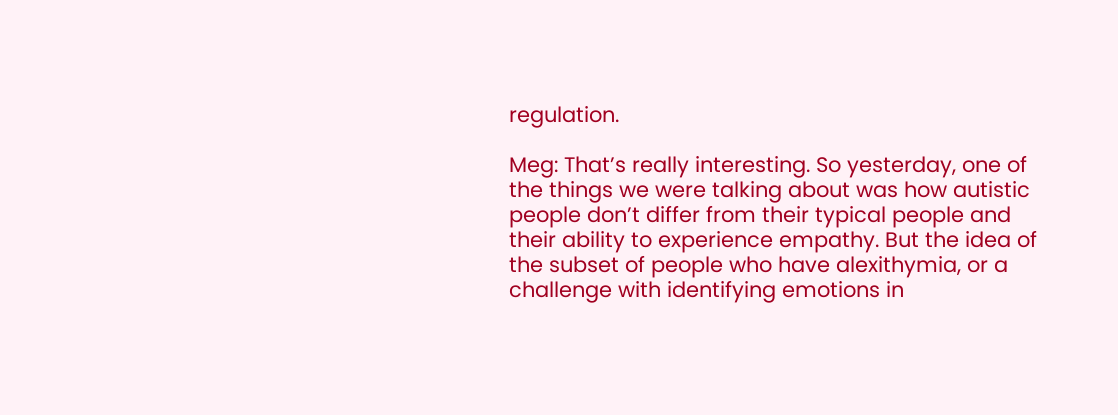regulation.

Meg: That’s really interesting. So yesterday, one of the things we were talking about was how autistic people don’t differ from their typical people and their ability to experience empathy. But the idea of the subset of people who have alexithymia, or a challenge with identifying emotions in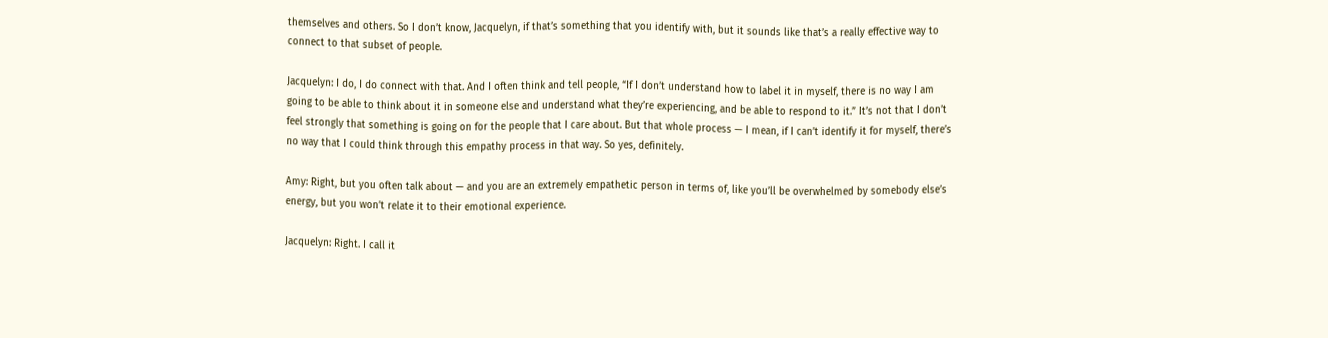themselves and others. So I don’t know, Jacquelyn, if that’s something that you identify with, but it sounds like that’s a really effective way to connect to that subset of people.

Jacquelyn: I do, I do connect with that. And I often think and tell people, “If I don’t understand how to label it in myself, there is no way I am going to be able to think about it in someone else and understand what they’re experiencing, and be able to respond to it.” It’s not that I don’t feel strongly that something is going on for the people that I care about. But that whole process — I mean, if I can’t identify it for myself, there’s no way that I could think through this empathy process in that way. So yes, definitely.

Amy: Right, but you often talk about — and you are an extremely empathetic person in terms of, like you’ll be overwhelmed by somebody else’s energy, but you won’t relate it to their emotional experience.

Jacquelyn: Right. I call it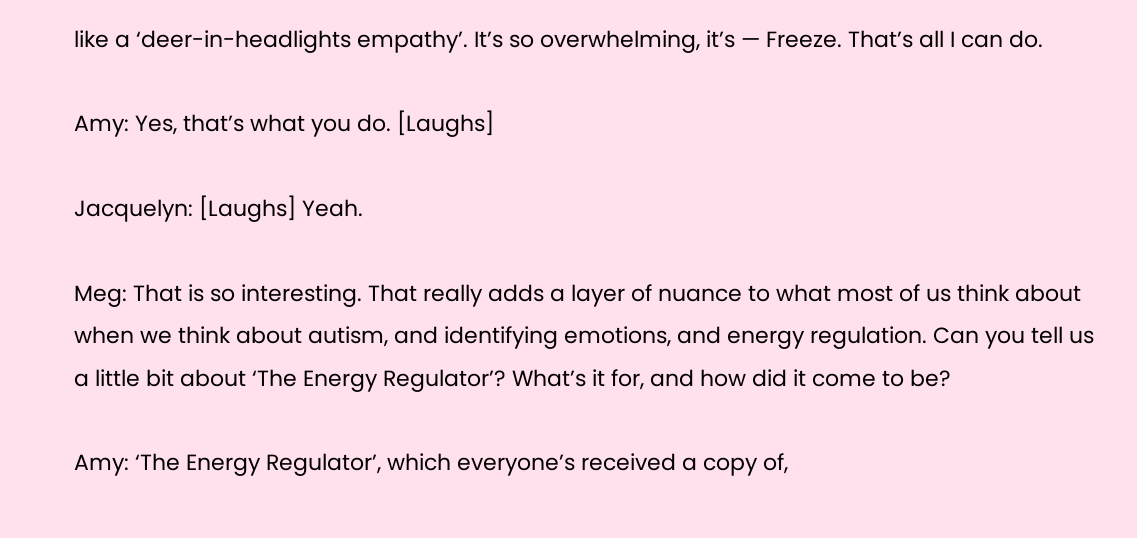like a ‘deer-in-headlights empathy’. It’s so overwhelming, it’s — Freeze. That’s all I can do.

Amy: Yes, that’s what you do. [Laughs]

Jacquelyn: [Laughs] Yeah.

Meg: That is so interesting. That really adds a layer of nuance to what most of us think about when we think about autism, and identifying emotions, and energy regulation. Can you tell us a little bit about ‘The Energy Regulator’? What’s it for, and how did it come to be?

Amy: ‘The Energy Regulator’, which everyone’s received a copy of,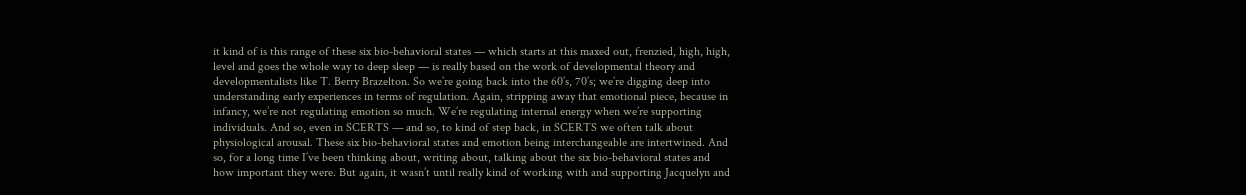it kind of is this range of these six bio-behavioral states — which starts at this maxed out, frenzied, high, high, level and goes the whole way to deep sleep — is really based on the work of developmental theory and developmentalists like T. Berry Brazelton. So we’re going back into the 60’s, 70’s; we’re digging deep into understanding early experiences in terms of regulation. Again, stripping away that emotional piece, because in infancy, we’re not regulating emotion so much. We’re regulating internal energy when we’re supporting individuals. And so, even in SCERTS — and so, to kind of step back, in SCERTS we often talk about physiological arousal. These six bio-behavioral states and emotion being interchangeable are intertwined. And so, for a long time I’ve been thinking about, writing about, talking about the six bio-behavioral states and how important they were. But again, it wasn’t until really kind of working with and supporting Jacquelyn and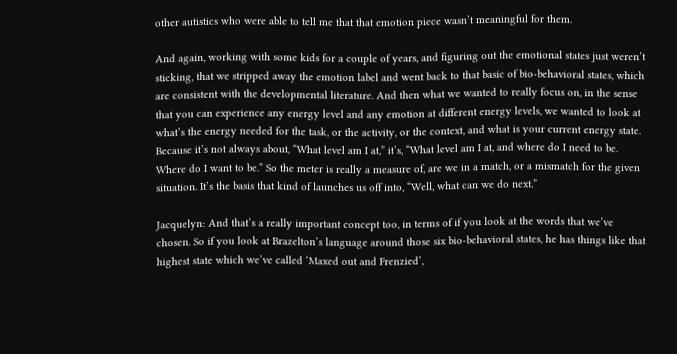other autistics who were able to tell me that that emotion piece wasn’t meaningful for them.

And again, working with some kids for a couple of years, and figuring out the emotional states just weren’t sticking, that we stripped away the emotion label and went back to that basic of bio-behavioral states, which are consistent with the developmental literature. And then what we wanted to really focus on, in the sense that you can experience any energy level and any emotion at different energy levels, we wanted to look at what’s the energy needed for the task, or the activity, or the context, and what is your current energy state. Because it’s not always about, “What level am I at,” it’s, “What level am I at, and where do I need to be. Where do I want to be.” So the meter is really a measure of, are we in a match, or a mismatch for the given situation. It’s the basis that kind of launches us off into, “Well, what can we do next.”

Jacquelyn: And that’s a really important concept too, in terms of if you look at the words that we’ve chosen. So if you look at Brazelton’s language around those six bio-behavioral states, he has things like that highest state which we’ve called ‘Maxed out and Frenzied’,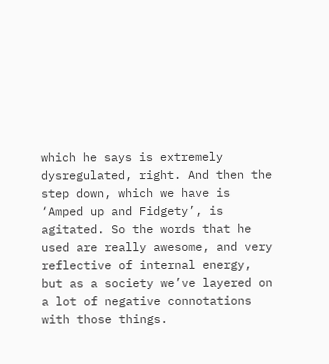which he says is extremely dysregulated, right. And then the step down, which we have is ‘Amped up and Fidgety’, is agitated. So the words that he used are really awesome, and very reflective of internal energy, but as a society we’ve layered on a lot of negative connotations with those things.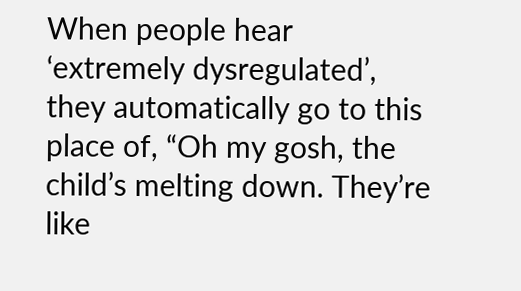When people hear ‘extremely dysregulated’, they automatically go to this place of, “Oh my gosh, the child’s melting down. They’re like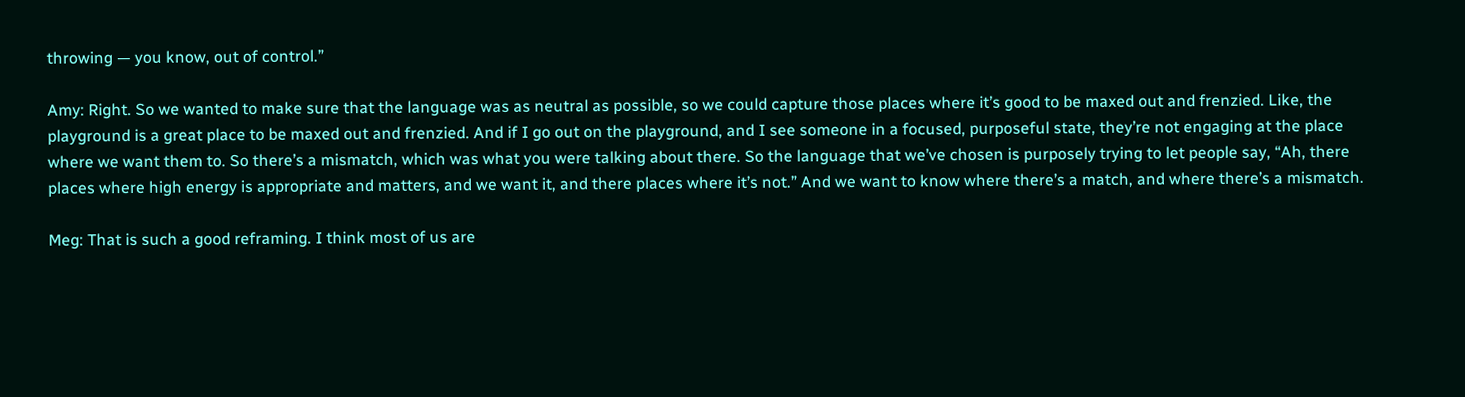throwing — you know, out of control.”

Amy: Right. So we wanted to make sure that the language was as neutral as possible, so we could capture those places where it’s good to be maxed out and frenzied. Like, the playground is a great place to be maxed out and frenzied. And if I go out on the playground, and I see someone in a focused, purposeful state, they’re not engaging at the place where we want them to. So there’s a mismatch, which was what you were talking about there. So the language that we’ve chosen is purposely trying to let people say, “Ah, there places where high energy is appropriate and matters, and we want it, and there places where it’s not.” And we want to know where there’s a match, and where there’s a mismatch.

Meg: That is such a good reframing. I think most of us are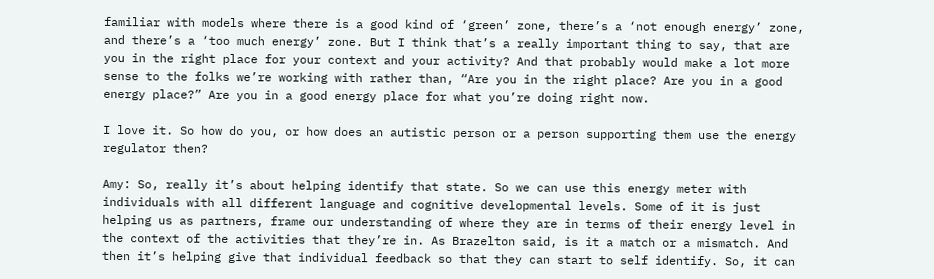familiar with models where there is a good kind of ‘green’ zone, there’s a ‘not enough energy’ zone, and there’s a ‘too much energy’ zone. But I think that’s a really important thing to say, that are you in the right place for your context and your activity? And that probably would make a lot more sense to the folks we’re working with rather than, “Are you in the right place? Are you in a good energy place?” Are you in a good energy place for what you’re doing right now.

I love it. So how do you, or how does an autistic person or a person supporting them use the energy regulator then?

Amy: So, really it’s about helping identify that state. So we can use this energy meter with individuals with all different language and cognitive developmental levels. Some of it is just helping us as partners, frame our understanding of where they are in terms of their energy level in the context of the activities that they’re in. As Brazelton said, is it a match or a mismatch. And then it’s helping give that individual feedback so that they can start to self identify. So, it can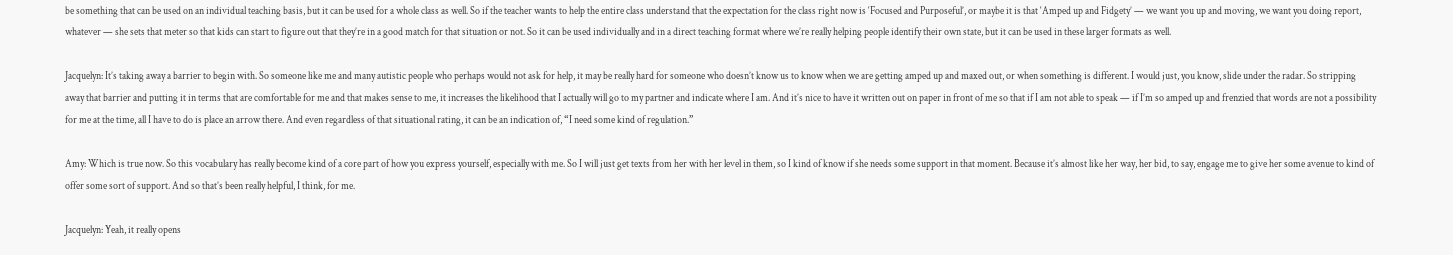be something that can be used on an individual teaching basis, but it can be used for a whole class as well. So if the teacher wants to help the entire class understand that the expectation for the class right now is ‘Focused and Purposeful’, or maybe it is that ‘Amped up and Fidgety’ — we want you up and moving, we want you doing report, whatever — she sets that meter so that kids can start to figure out that they’re in a good match for that situation or not. So it can be used individually and in a direct teaching format where we’re really helping people identify their own state, but it can be used in these larger formats as well.

Jacquelyn: It’s taking away a barrier to begin with. So someone like me and many autistic people who perhaps would not ask for help, it may be really hard for someone who doesn’t know us to know when we are getting amped up and maxed out, or when something is different. I would just, you know, slide under the radar. So stripping away that barrier and putting it in terms that are comfortable for me and that makes sense to me, it increases the likelihood that I actually will go to my partner and indicate where I am. And it’s nice to have it written out on paper in front of me so that if I am not able to speak — if I’m so amped up and frenzied that words are not a possibility for me at the time, all I have to do is place an arrow there. And even regardless of that situational rating, it can be an indication of, “I need some kind of regulation.”

Amy: Which is true now. So this vocabulary has really become kind of a core part of how you express yourself, especially with me. So I will just get texts from her with her level in them, so I kind of know if she needs some support in that moment. Because it’s almost like her way, her bid, to say, engage me to give her some avenue to kind of offer some sort of support. And so that’s been really helpful, I think, for me.

Jacquelyn: Yeah, it really opens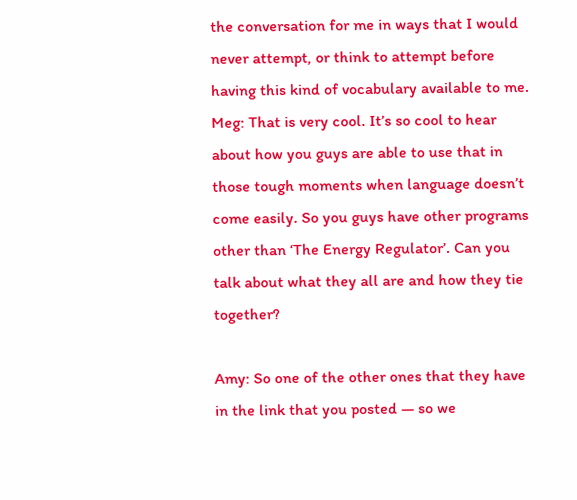the conversation for me in ways that I would never attempt, or think to attempt before having this kind of vocabulary available to me.
Meg: That is very cool. It’s so cool to hear about how you guys are able to use that in those tough moments when language doesn’t come easily. So you guys have other programs other than ‘The Energy Regulator’. Can you talk about what they all are and how they tie together?

Amy: So one of the other ones that they have in the link that you posted — so we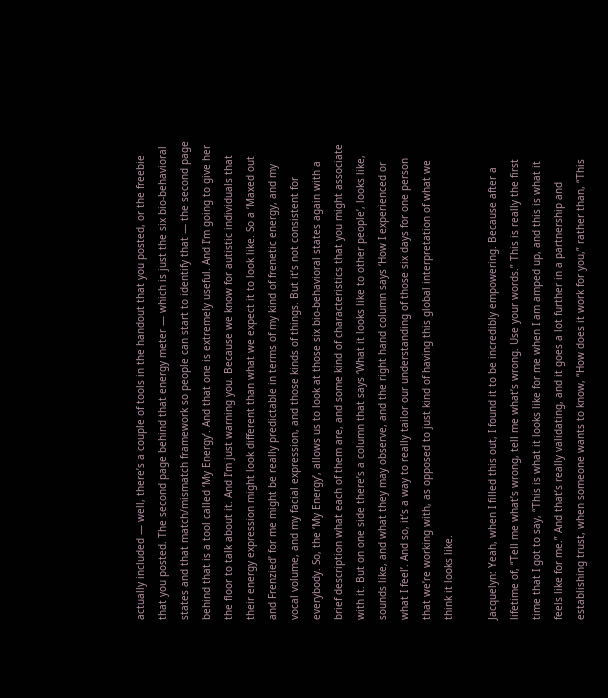actually included — well, there’s a couple of tools in the handout that you posted, or the freebie that you posted. The second page behind that energy meter — which is just the six bio-behavioral states and that match/mismatch framework so people can start to identify that — the second page behind that is a tool called ‘My Energy’. And that one is extremely useful. And I’m going to give her the floor to talk about it. And I’m just warning you. Because we know for autistic individuals that their energy expression might look different than what we expect it to look like. So a ‘Maxed out and Frenzied’ for me might be really predictable in terms of my kind of frenetic energy, and my vocal volume, and my facial expression, and those kinds of things. But it’s not consistent for everybody. So, the ‘My Energy’, allows us to look at those six bio-behavioral states again with a brief description what each of them are, and some kind of characteristics that you might associate with it. But on one side there’s a column that says ‘What it looks like to other people’, looks like, sounds like, and what they may observe, and the right hand column says ‘How I experienced or what I feel’. And so, it’s a way to really tailor our understanding of those six days for one person that we’re working with, as opposed to just kind of having this global interpretation of what we think it looks like.

Jacquelyn: Yeah, when I filled this out, I found it to be incredibly empowering. Because after a lifetime of, “Tell me what’s wrong, tell me what’s wrong. Use your words.” This is really the first time that I got to say, “This is what it looks like for me when I am amped up, and this is what it feels like for me.” And that’s really validating, and it goes a lot further in a partnership and establishing trust, when someone wants to know, “How does it work for you,” rather than, “This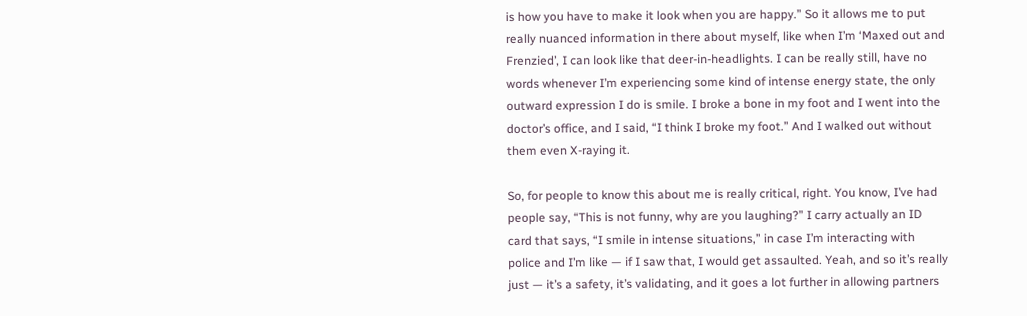is how you have to make it look when you are happy.” So it allows me to put really nuanced information in there about myself, like when I’m ‘Maxed out and Frenzied’, I can look like that deer-in-headlights. I can be really still, have no words whenever I’m experiencing some kind of intense energy state, the only outward expression I do is smile. I broke a bone in my foot and I went into the doctor’s office, and I said, “I think I broke my foot.” And I walked out without them even X-raying it.

So, for people to know this about me is really critical, right. You know, I’ve had people say, “This is not funny, why are you laughing?” I carry actually an ID card that says, “I smile in intense situations,” in case I’m interacting with police and I’m like — if I saw that, I would get assaulted. Yeah, and so it’s really just — it’s a safety, it’s validating, and it goes a lot further in allowing partners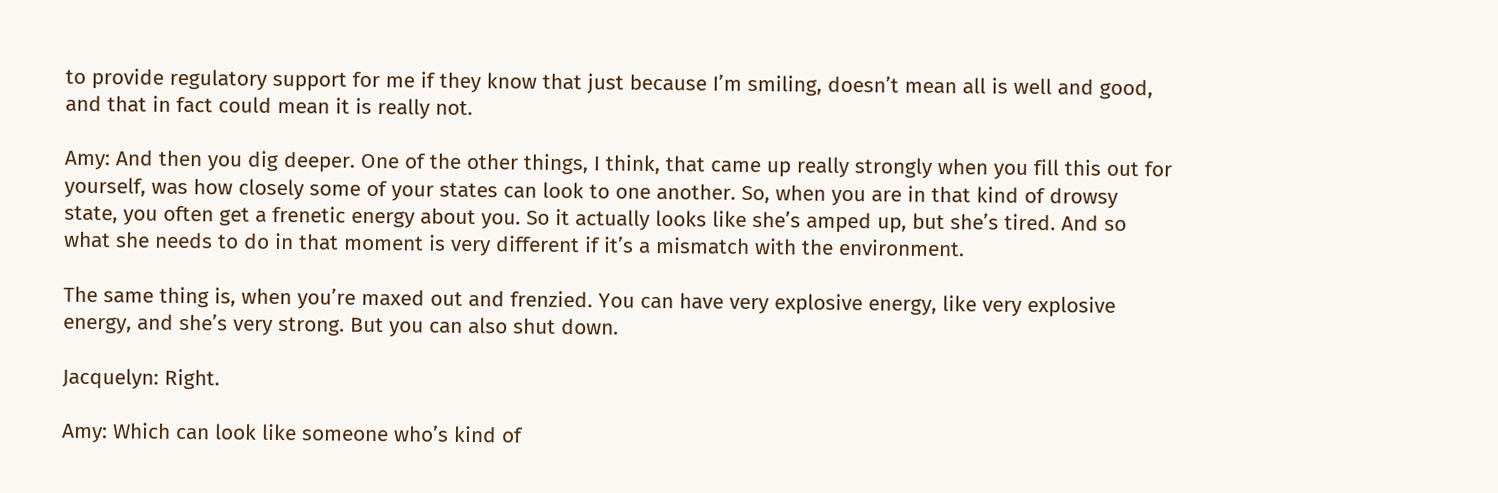to provide regulatory support for me if they know that just because I’m smiling, doesn’t mean all is well and good, and that in fact could mean it is really not.

Amy: And then you dig deeper. One of the other things, I think, that came up really strongly when you fill this out for yourself, was how closely some of your states can look to one another. So, when you are in that kind of drowsy state, you often get a frenetic energy about you. So it actually looks like she’s amped up, but she’s tired. And so what she needs to do in that moment is very different if it’s a mismatch with the environment.

The same thing is, when you’re maxed out and frenzied. You can have very explosive energy, like very explosive energy, and she’s very strong. But you can also shut down.

Jacquelyn: Right.

Amy: Which can look like someone who’s kind of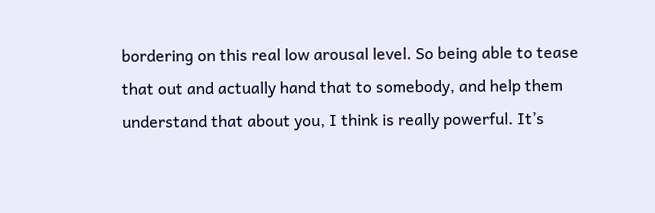bordering on this real low arousal level. So being able to tease that out and actually hand that to somebody, and help them understand that about you, I think is really powerful. It’s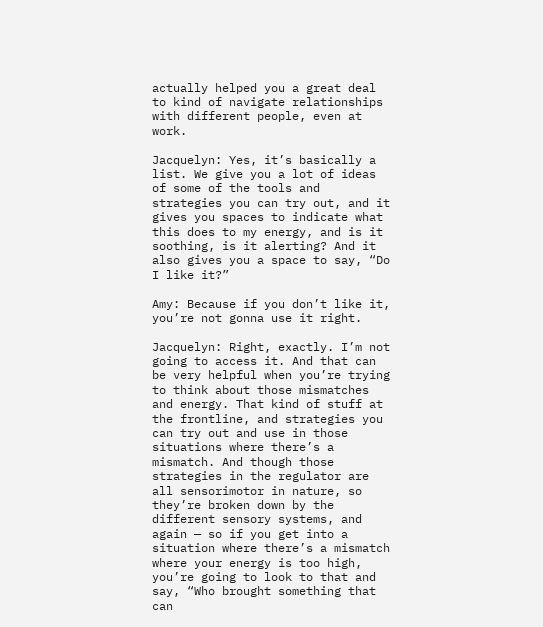actually helped you a great deal to kind of navigate relationships with different people, even at work.

Jacquelyn: Yes, it’s basically a list. We give you a lot of ideas of some of the tools and strategies you can try out, and it gives you spaces to indicate what this does to my energy, and is it soothing, is it alerting? And it also gives you a space to say, “Do I like it?”

Amy: Because if you don’t like it, you’re not gonna use it right.

Jacquelyn: Right, exactly. I’m not going to access it. And that can be very helpful when you’re trying to think about those mismatches and energy. That kind of stuff at the frontline, and strategies you can try out and use in those situations where there’s a mismatch. And though those strategies in the regulator are all sensorimotor in nature, so they’re broken down by the different sensory systems, and again — so if you get into a situation where there’s a mismatch where your energy is too high, you’re going to look to that and say, “Who brought something that can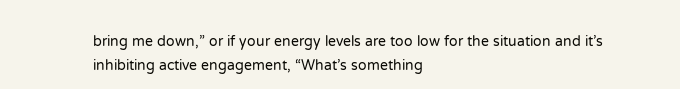bring me down,” or if your energy levels are too low for the situation and it’s inhibiting active engagement, “What’s something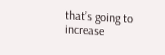that’s going to increase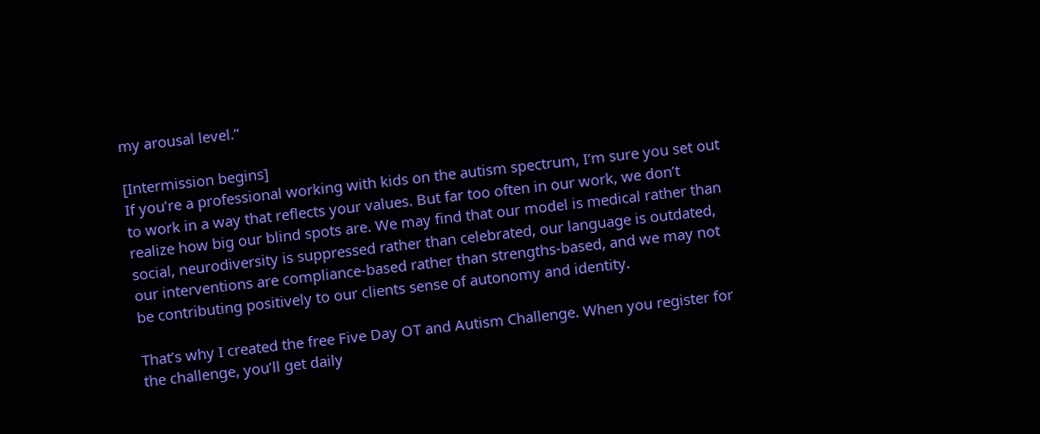my arousal level.”

[Intermission begins]
If you’re a professional working with kids on the autism spectrum, I’m sure you set out to work in a way that reflects your values. But far too often in our work, we don’t realize how big our blind spots are. We may find that our model is medical rather than social, neurodiversity is suppressed rather than celebrated, our language is outdated, our interventions are compliance-based rather than strengths-based, and we may not be contributing positively to our clients sense of autonomy and identity.

That’s why I created the free Five Day OT and Autism Challenge. When you register for the challenge, you’ll get daily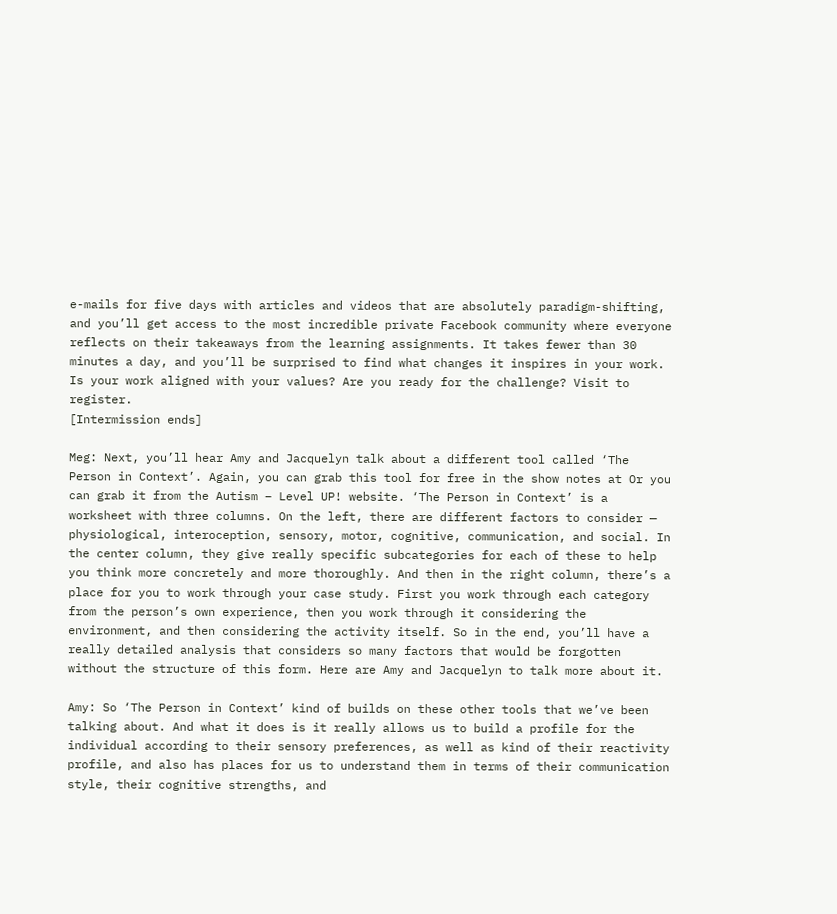e-mails for five days with articles and videos that are absolutely paradigm-shifting, and you’ll get access to the most incredible private Facebook community where everyone reflects on their takeaways from the learning assignments. It takes fewer than 30 minutes a day, and you’ll be surprised to find what changes it inspires in your work. Is your work aligned with your values? Are you ready for the challenge? Visit to register.
[Intermission ends]

Meg: Next, you’ll hear Amy and Jacquelyn talk about a different tool called ‘The Person in Context’. Again, you can grab this tool for free in the show notes at Or you can grab it from the Autism – Level UP! website. ‘The Person in Context’ is a worksheet with three columns. On the left, there are different factors to consider — physiological, interoception, sensory, motor, cognitive, communication, and social. In the center column, they give really specific subcategories for each of these to help you think more concretely and more thoroughly. And then in the right column, there’s a place for you to work through your case study. First you work through each category from the person’s own experience, then you work through it considering the environment, and then considering the activity itself. So in the end, you’ll have a really detailed analysis that considers so many factors that would be forgotten without the structure of this form. Here are Amy and Jacquelyn to talk more about it.

Amy: So ‘The Person in Context’ kind of builds on these other tools that we’ve been talking about. And what it does is it really allows us to build a profile for the individual according to their sensory preferences, as well as kind of their reactivity profile, and also has places for us to understand them in terms of their communication style, their cognitive strengths, and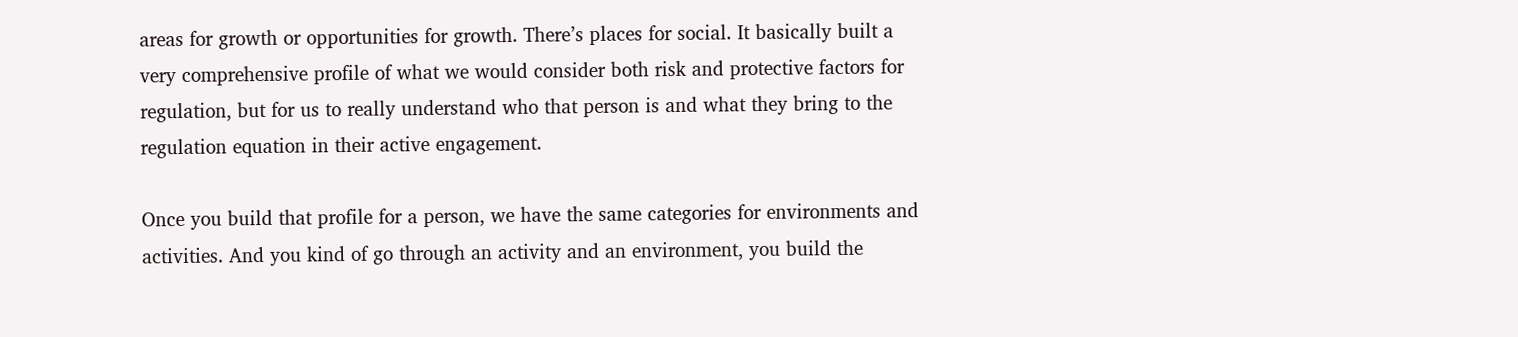areas for growth or opportunities for growth. There’s places for social. It basically built a very comprehensive profile of what we would consider both risk and protective factors for regulation, but for us to really understand who that person is and what they bring to the regulation equation in their active engagement.

Once you build that profile for a person, we have the same categories for environments and activities. And you kind of go through an activity and an environment, you build the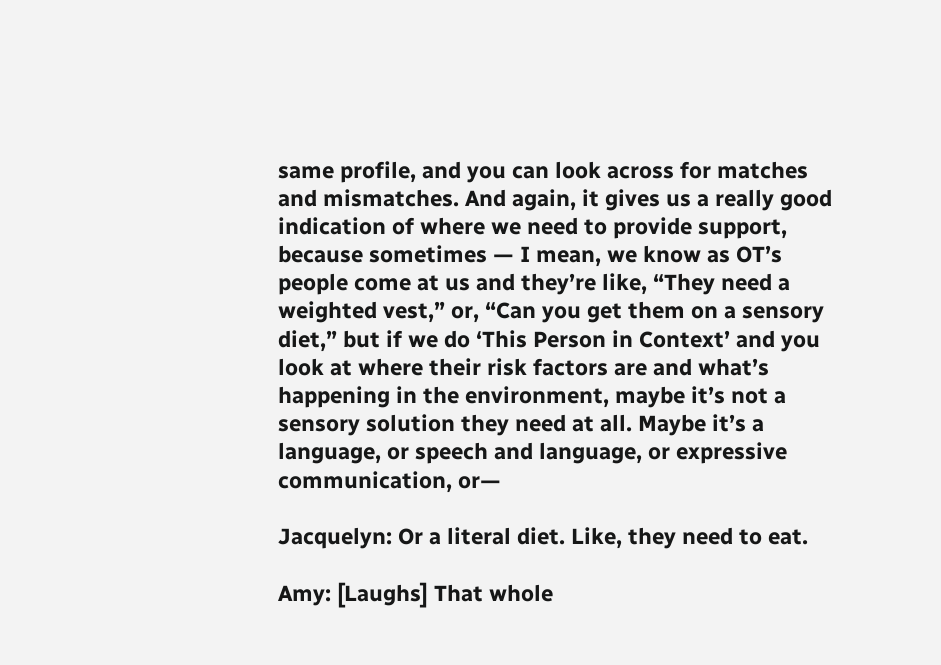same profile, and you can look across for matches and mismatches. And again, it gives us a really good indication of where we need to provide support, because sometimes — I mean, we know as OT’s people come at us and they’re like, “They need a weighted vest,” or, “Can you get them on a sensory diet,” but if we do ‘This Person in Context’ and you look at where their risk factors are and what’s happening in the environment, maybe it’s not a sensory solution they need at all. Maybe it’s a language, or speech and language, or expressive communication, or—

Jacquelyn: Or a literal diet. Like, they need to eat.

Amy: [Laughs] That whole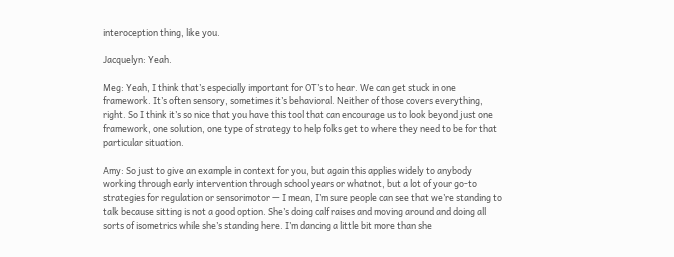interoception thing, like you.

Jacquelyn: Yeah.

Meg: Yeah, I think that’s especially important for OT’s to hear. We can get stuck in one framework. It’s often sensory, sometimes it’s behavioral. Neither of those covers everything, right. So I think it’s so nice that you have this tool that can encourage us to look beyond just one framework, one solution, one type of strategy to help folks get to where they need to be for that particular situation.

Amy: So just to give an example in context for you, but again this applies widely to anybody working through early intervention through school years or whatnot, but a lot of your go-to strategies for regulation or sensorimotor — I mean, I’m sure people can see that we’re standing to talk because sitting is not a good option. She’s doing calf raises and moving around and doing all sorts of isometrics while she’s standing here. I’m dancing a little bit more than she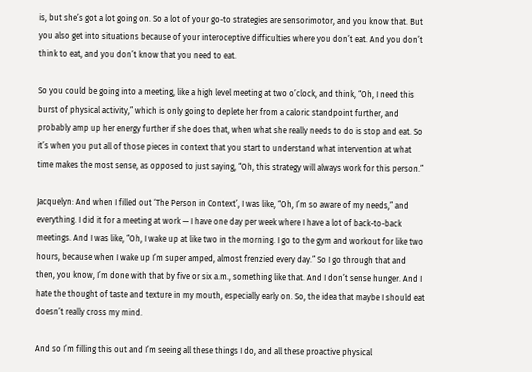is, but she’s got a lot going on. So a lot of your go-to strategies are sensorimotor, and you know that. But you also get into situations because of your interoceptive difficulties where you don’t eat. And you don’t think to eat, and you don’t know that you need to eat.

So you could be going into a meeting, like a high level meeting at two o’clock, and think, “Oh, I need this burst of physical activity,” which is only going to deplete her from a caloric standpoint further, and probably amp up her energy further if she does that, when what she really needs to do is stop and eat. So it’s when you put all of those pieces in context that you start to understand what intervention at what time makes the most sense, as opposed to just saying, “Oh, this strategy will always work for this person.”

Jacquelyn: And when I filled out ‘The Person in Context’, I was like, “Oh, I’m so aware of my needs,” and everything. I did it for a meeting at work — I have one day per week where I have a lot of back-to-back meetings. And I was like, “Oh, I wake up at like two in the morning. I go to the gym and workout for like two hours, because when I wake up I’m super amped, almost frenzied every day.” So I go through that and then, you know, I’m done with that by five or six a.m., something like that. And I don’t sense hunger. And I hate the thought of taste and texture in my mouth, especially early on. So, the idea that maybe I should eat doesn’t really cross my mind.

And so I’m filling this out and I’m seeing all these things I do, and all these proactive physical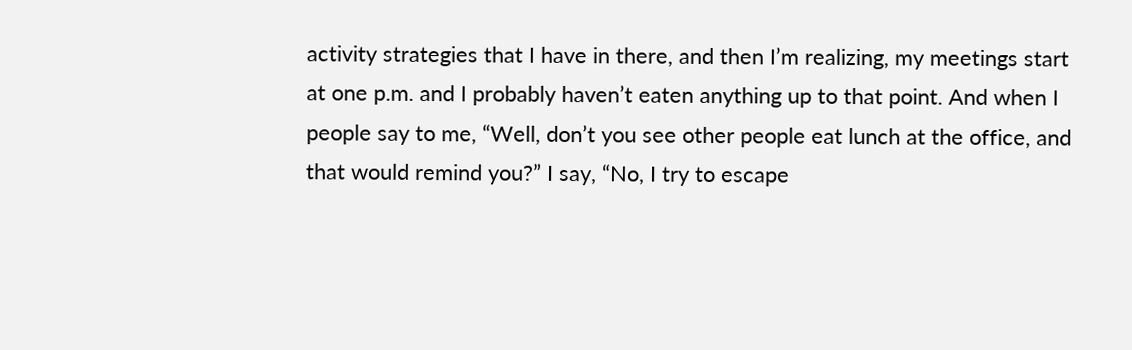activity strategies that I have in there, and then I’m realizing, my meetings start at one p.m. and I probably haven’t eaten anything up to that point. And when I people say to me, “Well, don’t you see other people eat lunch at the office, and that would remind you?” I say, “No, I try to escape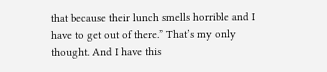that because their lunch smells horrible and I have to get out of there.” That’s my only thought. And I have this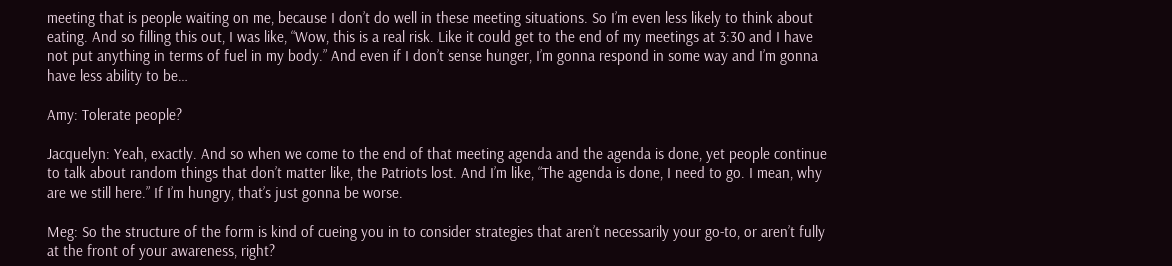meeting that is people waiting on me, because I don’t do well in these meeting situations. So I’m even less likely to think about eating. And so filling this out, I was like, “Wow, this is a real risk. Like it could get to the end of my meetings at 3:30 and I have not put anything in terms of fuel in my body.” And even if I don’t sense hunger, I’m gonna respond in some way and I’m gonna have less ability to be…

Amy: Tolerate people?

Jacquelyn: Yeah, exactly. And so when we come to the end of that meeting agenda and the agenda is done, yet people continue to talk about random things that don’t matter like, the Patriots lost. And I’m like, “The agenda is done, I need to go. I mean, why are we still here.” If I’m hungry, that’s just gonna be worse.

Meg: So the structure of the form is kind of cueing you in to consider strategies that aren’t necessarily your go-to, or aren’t fully at the front of your awareness, right?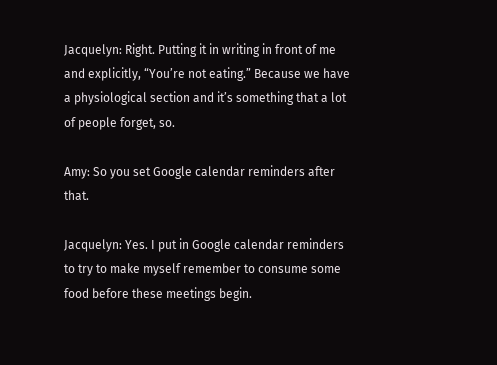Jacquelyn: Right. Putting it in writing in front of me and explicitly, “You’re not eating.” Because we have a physiological section and it’s something that a lot of people forget, so.

Amy: So you set Google calendar reminders after that.

Jacquelyn: Yes. I put in Google calendar reminders to try to make myself remember to consume some food before these meetings begin.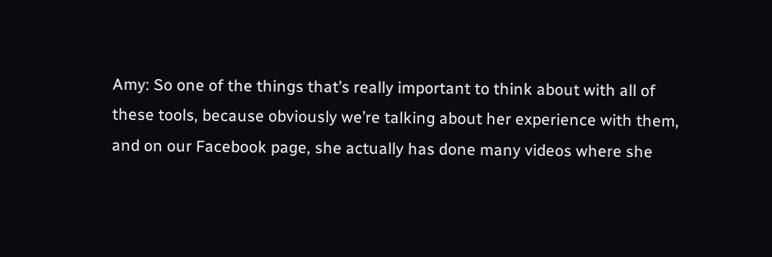Amy: So one of the things that’s really important to think about with all of these tools, because obviously we’re talking about her experience with them, and on our Facebook page, she actually has done many videos where she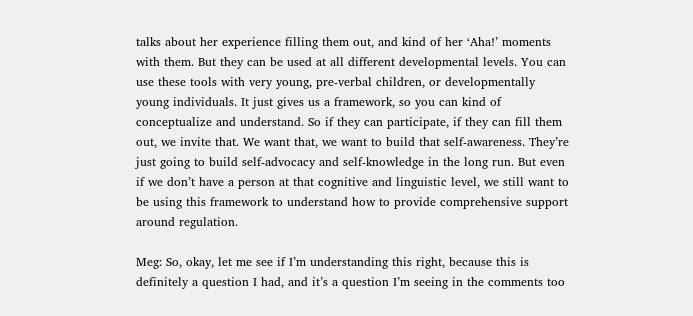talks about her experience filling them out, and kind of her ‘Aha!’ moments with them. But they can be used at all different developmental levels. You can use these tools with very young, pre-verbal children, or developmentally young individuals. It just gives us a framework, so you can kind of conceptualize and understand. So if they can participate, if they can fill them out, we invite that. We want that, we want to build that self-awareness. They’re just going to build self-advocacy and self-knowledge in the long run. But even if we don’t have a person at that cognitive and linguistic level, we still want to be using this framework to understand how to provide comprehensive support around regulation.

Meg: So, okay, let me see if I’m understanding this right, because this is definitely a question I had, and it’s a question I’m seeing in the comments too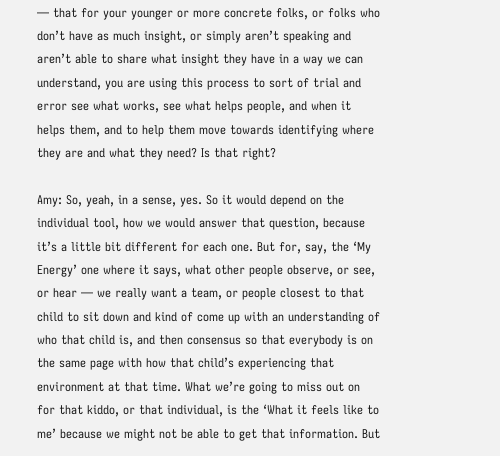— that for your younger or more concrete folks, or folks who don’t have as much insight, or simply aren’t speaking and aren’t able to share what insight they have in a way we can understand, you are using this process to sort of trial and error see what works, see what helps people, and when it helps them, and to help them move towards identifying where they are and what they need? Is that right?

Amy: So, yeah, in a sense, yes. So it would depend on the individual tool, how we would answer that question, because it’s a little bit different for each one. But for, say, the ‘My Energy’ one where it says, what other people observe, or see, or hear — we really want a team, or people closest to that child to sit down and kind of come up with an understanding of who that child is, and then consensus so that everybody is on the same page with how that child’s experiencing that environment at that time. What we’re going to miss out on for that kiddo, or that individual, is the ‘What it feels like to me’ because we might not be able to get that information. But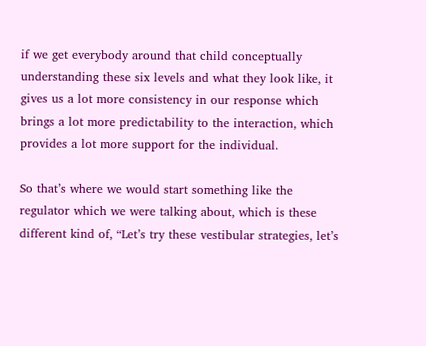if we get everybody around that child conceptually understanding these six levels and what they look like, it gives us a lot more consistency in our response which brings a lot more predictability to the interaction, which provides a lot more support for the individual.

So that’s where we would start something like the regulator which we were talking about, which is these different kind of, “Let’s try these vestibular strategies, let’s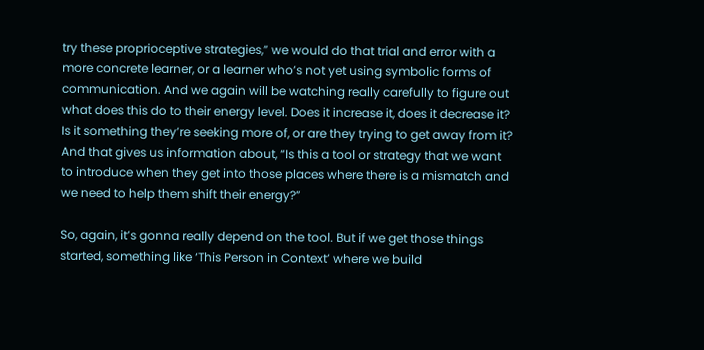try these proprioceptive strategies,” we would do that trial and error with a more concrete learner, or a learner who’s not yet using symbolic forms of communication. And we again will be watching really carefully to figure out what does this do to their energy level. Does it increase it, does it decrease it? Is it something they’re seeking more of, or are they trying to get away from it? And that gives us information about, “Is this a tool or strategy that we want to introduce when they get into those places where there is a mismatch and we need to help them shift their energy?”

So, again, it’s gonna really depend on the tool. But if we get those things started, something like ‘This Person in Context’ where we build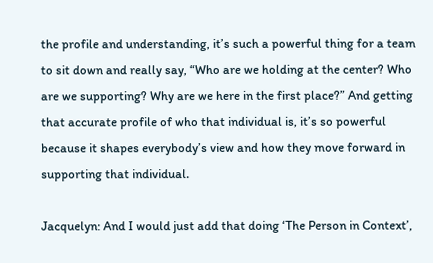the profile and understanding, it’s such a powerful thing for a team to sit down and really say, “Who are we holding at the center? Who are we supporting? Why are we here in the first place?” And getting that accurate profile of who that individual is, it’s so powerful because it shapes everybody’s view and how they move forward in supporting that individual.

Jacquelyn: And I would just add that doing ‘The Person in Context’,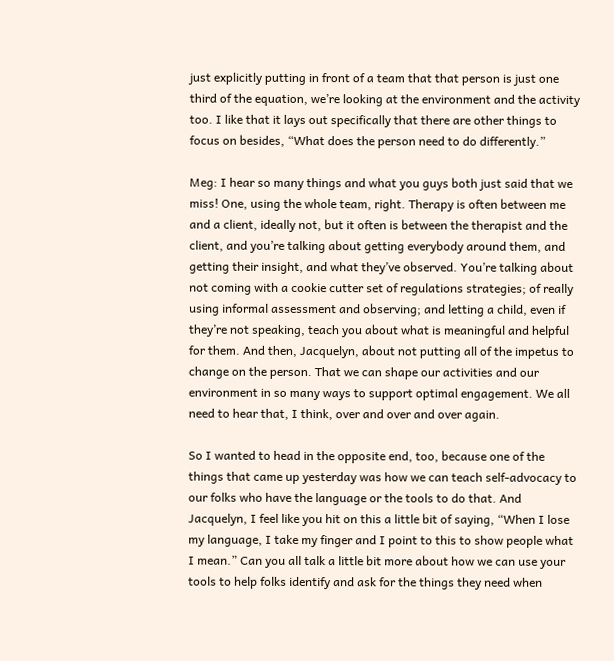just explicitly putting in front of a team that that person is just one third of the equation, we’re looking at the environment and the activity too. I like that it lays out specifically that there are other things to focus on besides, “What does the person need to do differently.”

Meg: I hear so many things and what you guys both just said that we miss! One, using the whole team, right. Therapy is often between me and a client, ideally not, but it often is between the therapist and the client, and you’re talking about getting everybody around them, and getting their insight, and what they’ve observed. You’re talking about not coming with a cookie cutter set of regulations strategies; of really using informal assessment and observing; and letting a child, even if they’re not speaking, teach you about what is meaningful and helpful for them. And then, Jacquelyn, about not putting all of the impetus to change on the person. That we can shape our activities and our environment in so many ways to support optimal engagement. We all need to hear that, I think, over and over and over again.

So I wanted to head in the opposite end, too, because one of the things that came up yesterday was how we can teach self-advocacy to our folks who have the language or the tools to do that. And Jacquelyn, I feel like you hit on this a little bit of saying, “When I lose my language, I take my finger and I point to this to show people what I mean.” Can you all talk a little bit more about how we can use your tools to help folks identify and ask for the things they need when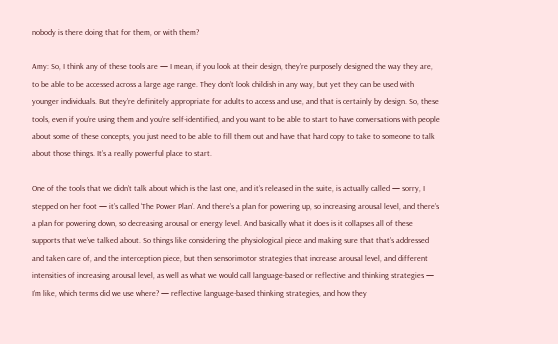nobody is there doing that for them, or with them?

Amy: So, I think any of these tools are — I mean, if you look at their design, they’re purposely designed the way they are, to be able to be accessed across a large age range. They don’t look childish in any way, but yet they can be used with younger individuals. But they’re definitely appropriate for adults to access and use, and that is certainly by design. So, these tools, even if you’re using them and you’re self-identified, and you want to be able to start to have conversations with people about some of these concepts, you just need to be able to fill them out and have that hard copy to take to someone to talk about those things. It’s a really powerful place to start.

One of the tools that we didn’t talk about which is the last one, and it’s released in the suite, is actually called — sorry, I stepped on her foot — it’s called ‘The Power Plan’. And there’s a plan for powering up, so increasing arousal level, and there’s a plan for powering down, so decreasing arousal or energy level. And basically what it does is it collapses all of these supports that we’ve talked about. So things like considering the physiological piece and making sure that that’s addressed and taken care of, and the interception piece, but then sensorimotor strategies that increase arousal level, and different intensities of increasing arousal level, as well as what we would call language-based or reflective and thinking strategies — I’m like, which terms did we use where? — reflective language-based thinking strategies, and how they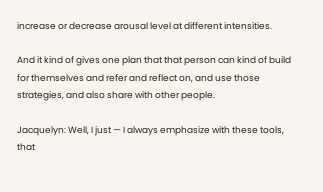increase or decrease arousal level at different intensities.

And it kind of gives one plan that that person can kind of build for themselves and refer and reflect on, and use those strategies, and also share with other people.

Jacquelyn: Well, I just — I always emphasize with these tools, that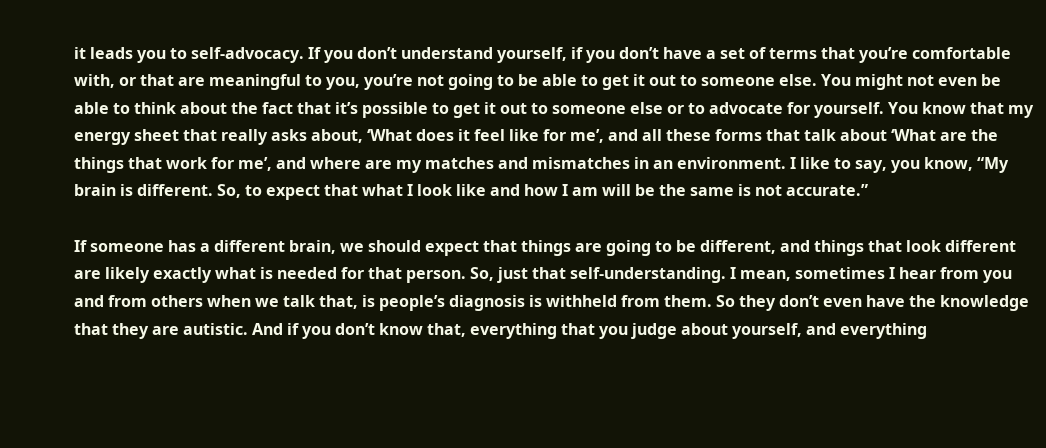it leads you to self-advocacy. If you don’t understand yourself, if you don’t have a set of terms that you’re comfortable with, or that are meaningful to you, you’re not going to be able to get it out to someone else. You might not even be able to think about the fact that it’s possible to get it out to someone else or to advocate for yourself. You know that my energy sheet that really asks about, ‘What does it feel like for me’, and all these forms that talk about ‘What are the things that work for me’, and where are my matches and mismatches in an environment. I like to say, you know, “My brain is different. So, to expect that what I look like and how I am will be the same is not accurate.”

If someone has a different brain, we should expect that things are going to be different, and things that look different are likely exactly what is needed for that person. So, just that self-understanding. I mean, sometimes I hear from you and from others when we talk that, is people’s diagnosis is withheld from them. So they don’t even have the knowledge that they are autistic. And if you don’t know that, everything that you judge about yourself, and everything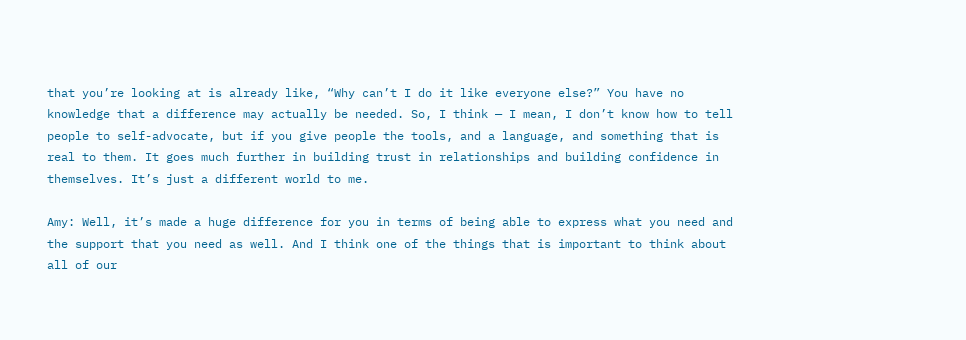that you’re looking at is already like, “Why can’t I do it like everyone else?” You have no knowledge that a difference may actually be needed. So, I think — I mean, I don’t know how to tell people to self-advocate, but if you give people the tools, and a language, and something that is real to them. It goes much further in building trust in relationships and building confidence in themselves. It’s just a different world to me.

Amy: Well, it’s made a huge difference for you in terms of being able to express what you need and the support that you need as well. And I think one of the things that is important to think about all of our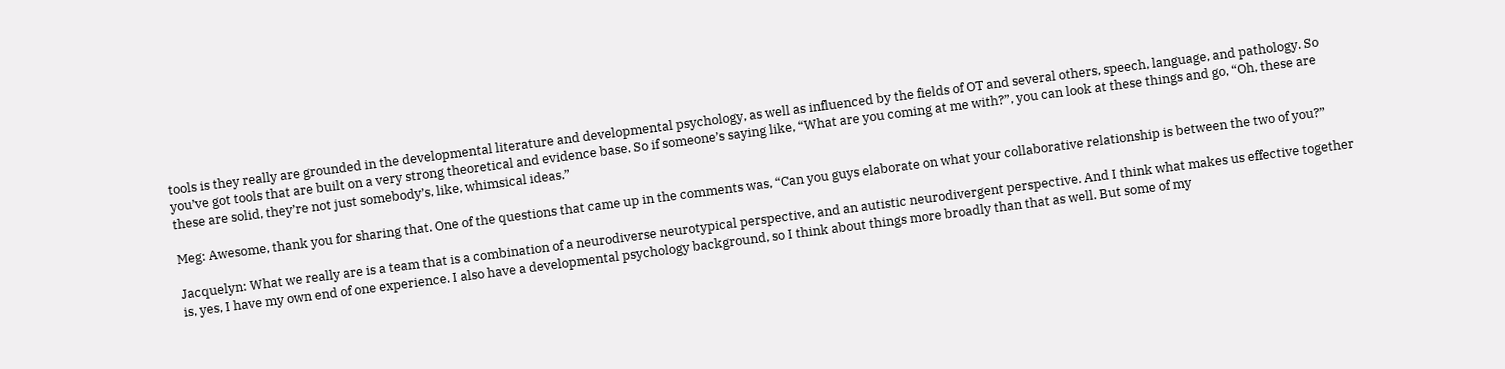tools is they really are grounded in the developmental literature and developmental psychology, as well as influenced by the fields of OT and several others, speech, language, and pathology. So you’ve got tools that are built on a very strong theoretical and evidence base. So if someone’s saying like, “What are you coming at me with?”, you can look at these things and go, “Oh, these are these are solid, they’re not just somebody’s, like, whimsical ideas.”

Meg: Awesome, thank you for sharing that. One of the questions that came up in the comments was, “Can you guys elaborate on what your collaborative relationship is between the two of you?”

Jacquelyn: What we really are is a team that is a combination of a neurodiverse neurotypical perspective, and an autistic neurodivergent perspective. And I think what makes us effective together is, yes, I have my own end of one experience. I also have a developmental psychology background, so I think about things more broadly than that as well. But some of my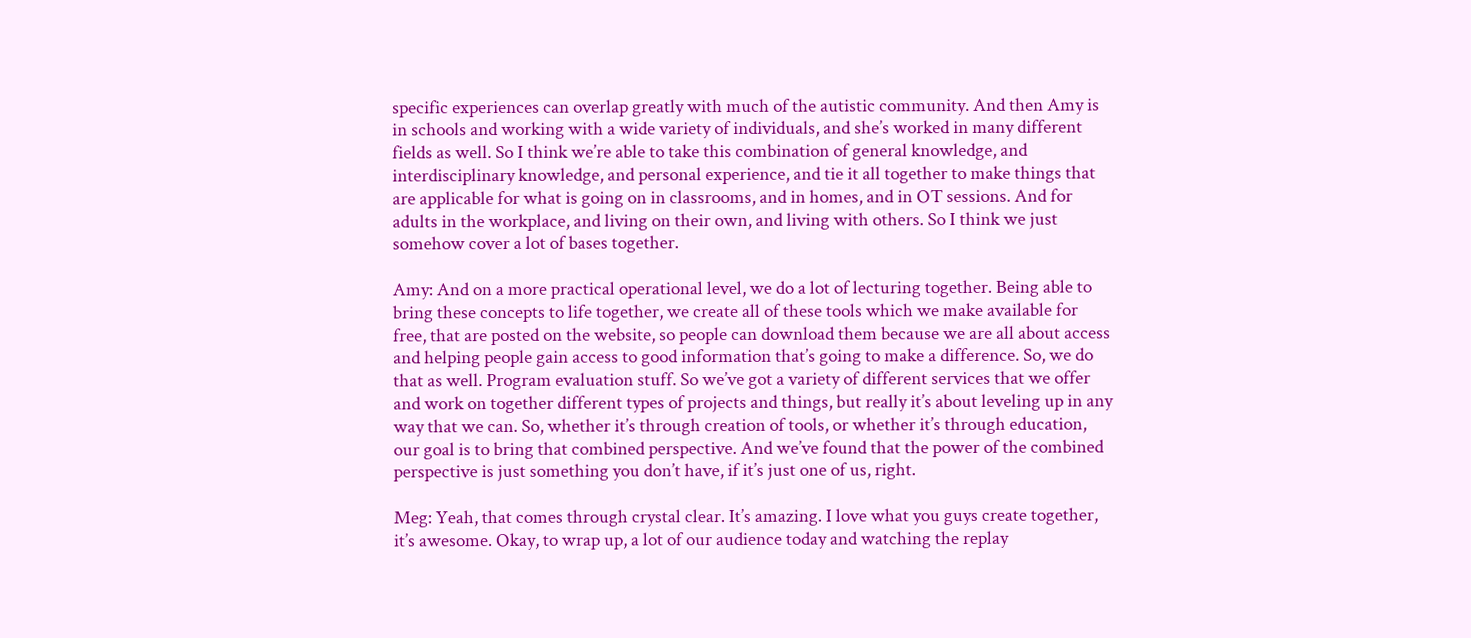specific experiences can overlap greatly with much of the autistic community. And then Amy is in schools and working with a wide variety of individuals, and she’s worked in many different fields as well. So I think we’re able to take this combination of general knowledge, and interdisciplinary knowledge, and personal experience, and tie it all together to make things that are applicable for what is going on in classrooms, and in homes, and in OT sessions. And for adults in the workplace, and living on their own, and living with others. So I think we just somehow cover a lot of bases together.

Amy: And on a more practical operational level, we do a lot of lecturing together. Being able to bring these concepts to life together, we create all of these tools which we make available for free, that are posted on the website, so people can download them because we are all about access and helping people gain access to good information that’s going to make a difference. So, we do that as well. Program evaluation stuff. So we’ve got a variety of different services that we offer and work on together different types of projects and things, but really it’s about leveling up in any way that we can. So, whether it’s through creation of tools, or whether it’s through education, our goal is to bring that combined perspective. And we’ve found that the power of the combined perspective is just something you don’t have, if it’s just one of us, right.

Meg: Yeah, that comes through crystal clear. It’s amazing. I love what you guys create together, it’s awesome. Okay, to wrap up, a lot of our audience today and watching the replay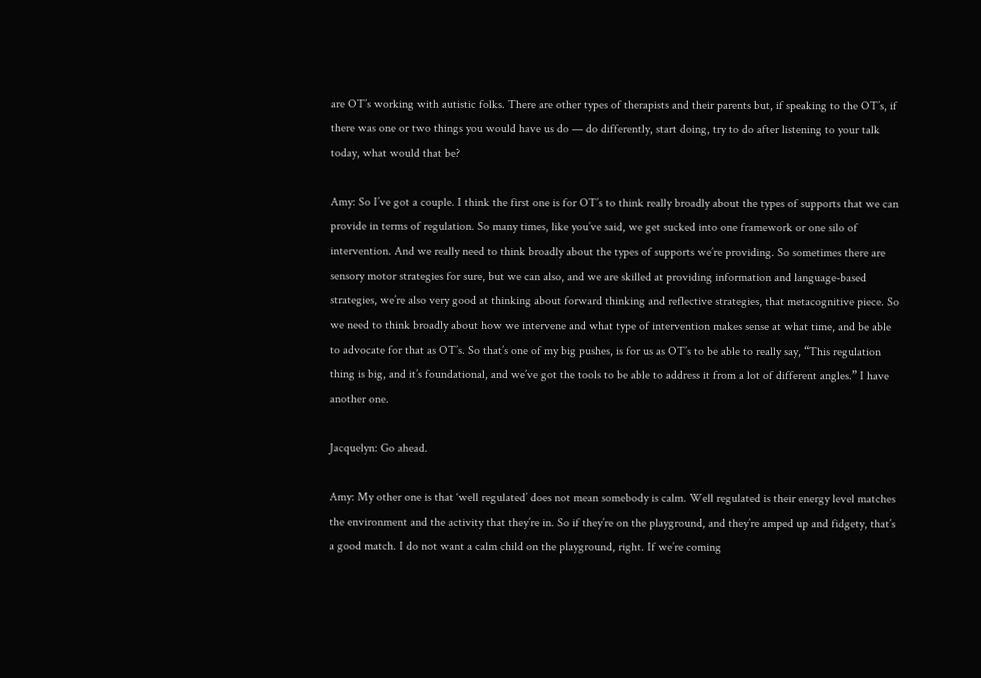are OT’s working with autistic folks. There are other types of therapists and their parents but, if speaking to the OT’s, if there was one or two things you would have us do — do differently, start doing, try to do after listening to your talk today, what would that be?

Amy: So I’ve got a couple. I think the first one is for OT’s to think really broadly about the types of supports that we can provide in terms of regulation. So many times, like you’ve said, we get sucked into one framework or one silo of intervention. And we really need to think broadly about the types of supports we’re providing. So sometimes there are sensory motor strategies for sure, but we can also, and we are skilled at providing information and language-based strategies, we’re also very good at thinking about forward thinking and reflective strategies, that metacognitive piece. So we need to think broadly about how we intervene and what type of intervention makes sense at what time, and be able to advocate for that as OT’s. So that’s one of my big pushes, is for us as OT’s to be able to really say, “This regulation thing is big, and it’s foundational, and we’ve got the tools to be able to address it from a lot of different angles.” I have another one.

Jacquelyn: Go ahead.

Amy: My other one is that ‘well regulated’ does not mean somebody is calm. Well regulated is their energy level matches the environment and the activity that they’re in. So if they’re on the playground, and they’re amped up and fidgety, that’s a good match. I do not want a calm child on the playground, right. If we’re coming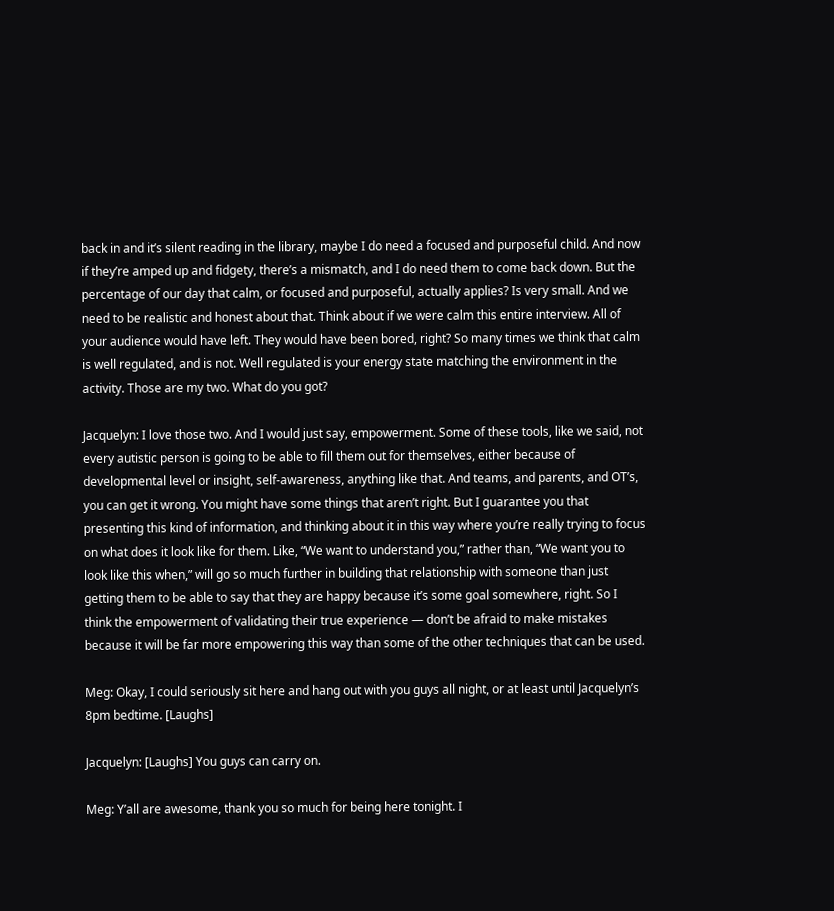back in and it’s silent reading in the library, maybe I do need a focused and purposeful child. And now if they’re amped up and fidgety, there’s a mismatch, and I do need them to come back down. But the percentage of our day that calm, or focused and purposeful, actually applies? Is very small. And we need to be realistic and honest about that. Think about if we were calm this entire interview. All of your audience would have left. They would have been bored, right? So many times we think that calm is well regulated, and is not. Well regulated is your energy state matching the environment in the activity. Those are my two. What do you got?

Jacquelyn: I love those two. And I would just say, empowerment. Some of these tools, like we said, not every autistic person is going to be able to fill them out for themselves, either because of developmental level or insight, self-awareness, anything like that. And teams, and parents, and OT’s, you can get it wrong. You might have some things that aren’t right. But I guarantee you that presenting this kind of information, and thinking about it in this way where you’re really trying to focus on what does it look like for them. Like, “We want to understand you,” rather than, “We want you to look like this when,” will go so much further in building that relationship with someone than just getting them to be able to say that they are happy because it’s some goal somewhere, right. So I think the empowerment of validating their true experience — don’t be afraid to make mistakes because it will be far more empowering this way than some of the other techniques that can be used.

Meg: Okay, I could seriously sit here and hang out with you guys all night, or at least until Jacquelyn’s 8pm bedtime. [Laughs]

Jacquelyn: [Laughs] You guys can carry on.

Meg: Y’all are awesome, thank you so much for being here tonight. I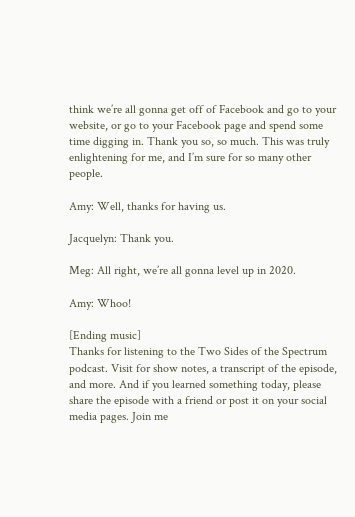think we’re all gonna get off of Facebook and go to your website, or go to your Facebook page and spend some time digging in. Thank you so, so much. This was truly enlightening for me, and I’m sure for so many other people.

Amy: Well, thanks for having us.

Jacquelyn: Thank you.

Meg: All right, we’re all gonna level up in 2020.

Amy: Whoo!

[Ending music]
Thanks for listening to the Two Sides of the Spectrum podcast. Visit for show notes, a transcript of the episode, and more. And if you learned something today, please share the episode with a friend or post it on your social media pages. Join me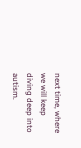next time, where we will keep diving deep into autism.